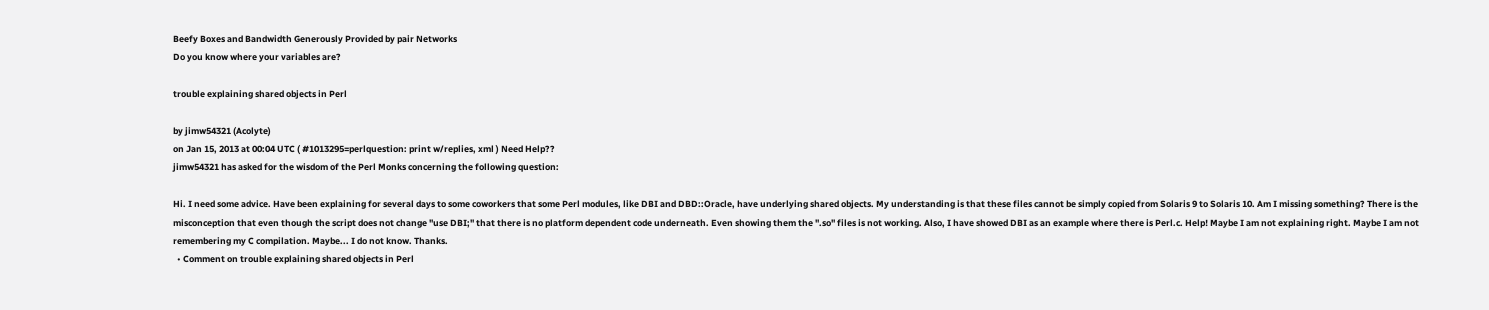Beefy Boxes and Bandwidth Generously Provided by pair Networks
Do you know where your variables are?

trouble explaining shared objects in Perl

by jimw54321 (Acolyte)
on Jan 15, 2013 at 00:04 UTC ( #1013295=perlquestion: print w/replies, xml ) Need Help??
jimw54321 has asked for the wisdom of the Perl Monks concerning the following question:

Hi. I need some advice. Have been explaining for several days to some coworkers that some Perl modules, like DBI and DBD::Oracle, have underlying shared objects. My understanding is that these files cannot be simply copied from Solaris 9 to Solaris 10. Am I missing something? There is the misconception that even though the script does not change "use DBI;" that there is no platform dependent code underneath. Even showing them the ".so" files is not working. Also, I have showed DBI as an example where there is Perl.c. Help! Maybe I am not explaining right. Maybe I am not remembering my C compilation. Maybe... I do not know. Thanks.
  • Comment on trouble explaining shared objects in Perl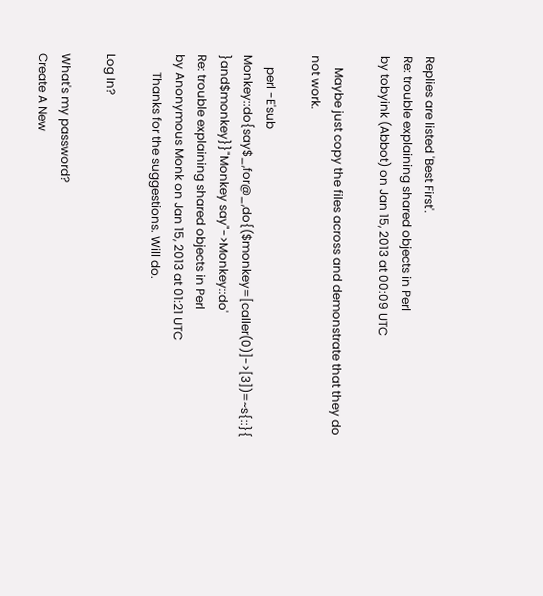Replies are listed 'Best First'.
Re: trouble explaining shared objects in Perl
by tobyink (Abbot) on Jan 15, 2013 at 00:09 UTC

    Maybe just copy the files across and demonstrate that they do not work.

    perl -E'sub Monkey::do{say$_,for@_,do{($monkey=[caller(0)]->[3])=~s{::}{ }and$monkey}}"Monkey say"->Monkey::do'
Re: trouble explaining shared objects in Perl
by Anonymous Monk on Jan 15, 2013 at 01:21 UTC
      Thanks for the suggestions. Will do.

Log In?

What's my password?
Create A New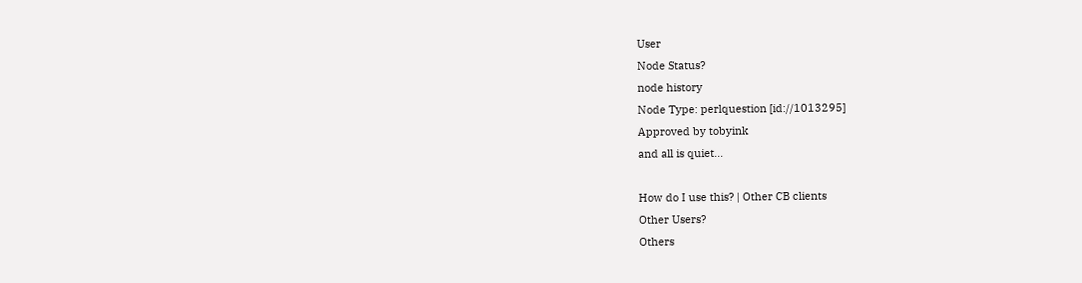User
Node Status?
node history
Node Type: perlquestion [id://1013295]
Approved by tobyink
and all is quiet...

How do I use this? | Other CB clients
Other Users?
Others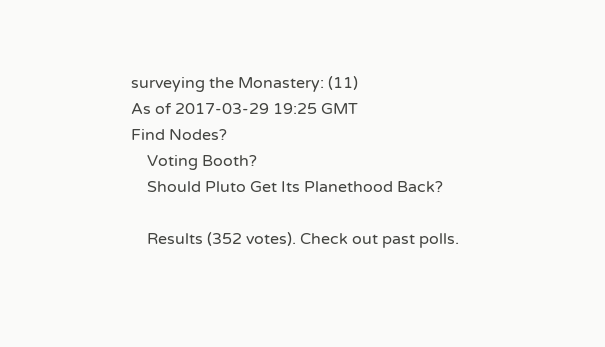surveying the Monastery: (11)
As of 2017-03-29 19:25 GMT
Find Nodes?
    Voting Booth?
    Should Pluto Get Its Planethood Back?

    Results (352 votes). Check out past polls.